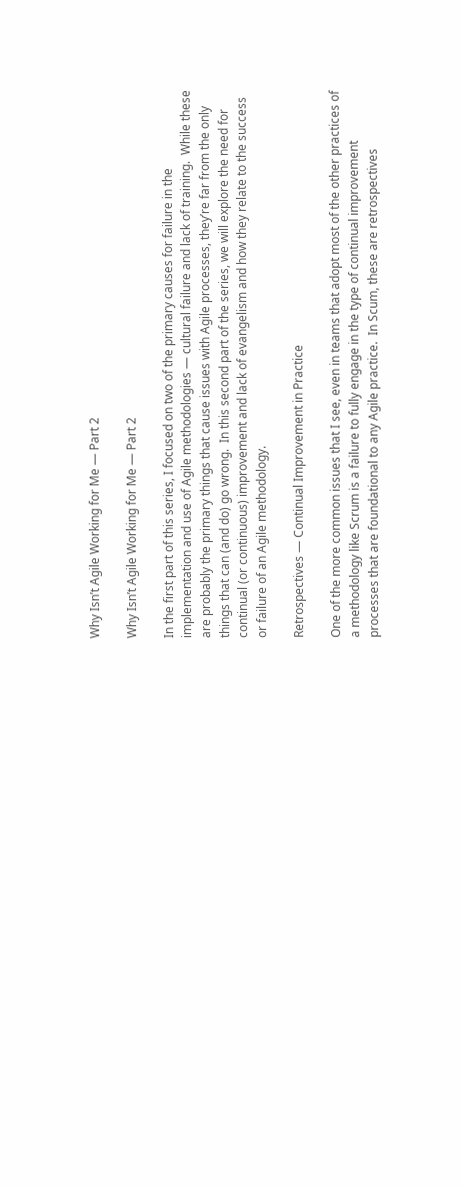Why Isn’t Agile Working for Me — Part 2

Why Isn’t Agile Working for Me — Part 2

In the first part of this series, I focused on two of the primary causes for failure in the implementation and use of Agile methodologies — cultural failure and lack of training.  While these are probably the primary things that cause issues with Agile processes, they’re far from the only things that can (and do) go wrong.  In this second part of the series, we will explore the need for continual (or continuous) improvement and lack of evangelism and how they relate to the success or failure of an Agile methodology.

Retrospectives — Continual Improvement in Practice

One of the more common issues that I see, even in teams that adopt most of the other practices of a methodology like Scrum is a failure to fully engage in the type of continual improvement processes that are foundational to any Agile practice.  In Scum, these are retrospectives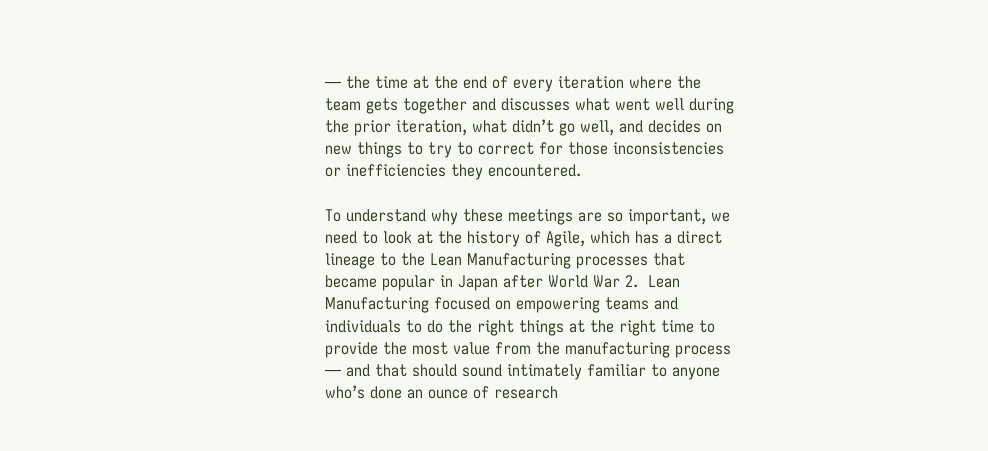— the time at the end of every iteration where the team gets together and discusses what went well during the prior iteration, what didn’t go well, and decides on new things to try to correct for those inconsistencies or inefficiencies they encountered.

To understand why these meetings are so important, we need to look at the history of Agile, which has a direct lineage to the Lean Manufacturing processes that became popular in Japan after World War 2.  Lean Manufacturing focused on empowering teams and individuals to do the right things at the right time to provide the most value from the manufacturing process — and that should sound intimately familiar to anyone who’s done an ounce of research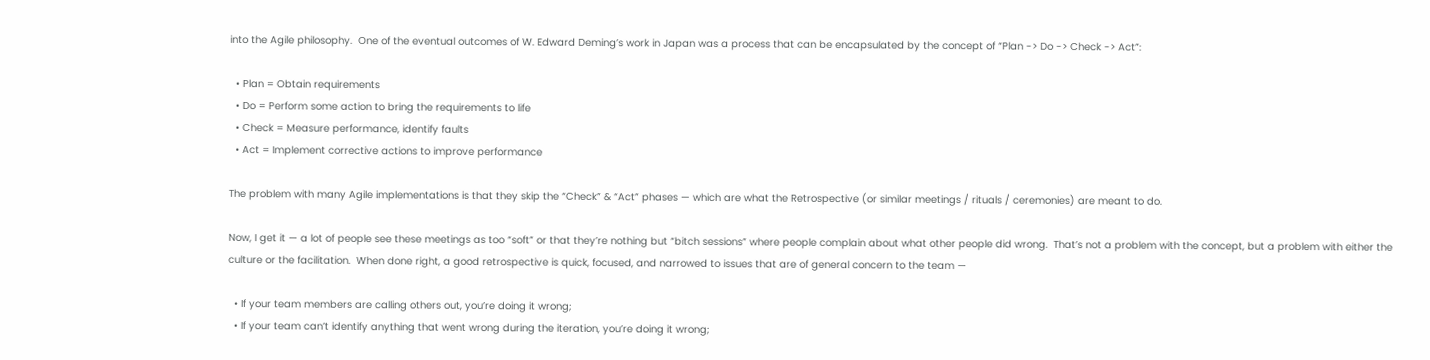into the Agile philosophy.  One of the eventual outcomes of W. Edward Deming’s work in Japan was a process that can be encapsulated by the concept of “Plan -> Do -> Check -> Act”:

  • Plan = Obtain requirements
  • Do = Perform some action to bring the requirements to life
  • Check = Measure performance, identify faults
  • Act = Implement corrective actions to improve performance

The problem with many Agile implementations is that they skip the “Check” & “Act” phases — which are what the Retrospective (or similar meetings / rituals / ceremonies) are meant to do.

Now, I get it — a lot of people see these meetings as too “soft” or that they’re nothing but “bitch sessions” where people complain about what other people did wrong.  That’s not a problem with the concept, but a problem with either the culture or the facilitation.  When done right, a good retrospective is quick, focused, and narrowed to issues that are of general concern to the team —

  • If your team members are calling others out, you’re doing it wrong;
  • If your team can’t identify anything that went wrong during the iteration, you’re doing it wrong;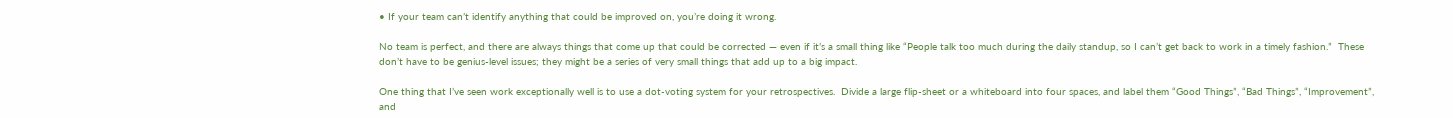• If your team can’t identify anything that could be improved on, you’re doing it wrong.

No team is perfect, and there are always things that come up that could be corrected — even if it’s a small thing like “People talk too much during the daily standup, so I can’t get back to work in a timely fashion.”  These don’t have to be genius-level issues; they might be a series of very small things that add up to a big impact.

One thing that I’ve seen work exceptionally well is to use a dot-voting system for your retrospectives.  Divide a large flip-sheet or a whiteboard into four spaces, and label them “Good Things”, “Bad Things”, “Improvement”, and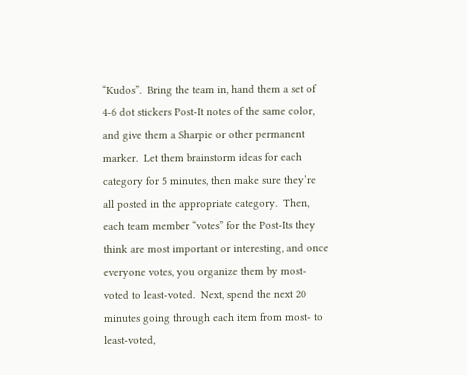“Kudos”.  Bring the team in, hand them a set of 4-6 dot stickers Post-It notes of the same color, and give them a Sharpie or other permanent marker.  Let them brainstorm ideas for each category for 5 minutes, then make sure they’re all posted in the appropriate category.  Then, each team member “votes” for the Post-Its they think are most important or interesting, and once everyone votes, you organize them by most-voted to least-voted.  Next, spend the next 20 minutes going through each item from most- to least-voted,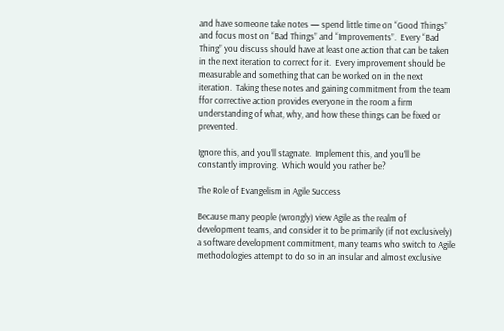and have someone take notes — spend little time on “Good Things” and focus most on “Bad Things” and “Improvements”.  Every “Bad Thing” you discuss should have at least one action that can be taken in the next iteration to correct for it.  Every improvement should be measurable and something that can be worked on in the next iteration.  Taking these notes and gaining commitment from the team ffor corrective action provides everyone in the room a firm understanding of what, why, and how these things can be fixed or prevented.

Ignore this, and you’ll stagnate.  Implement this, and you’ll be constantly improving.  Which would you rather be?

The Role of Evangelism in Agile Success

Because many people (wrongly) view Agile as the realm of development teams, and consider it to be primarily (if not exclusively) a software development commitment, many teams who switch to Agile methodologies attempt to do so in an insular and almost exclusive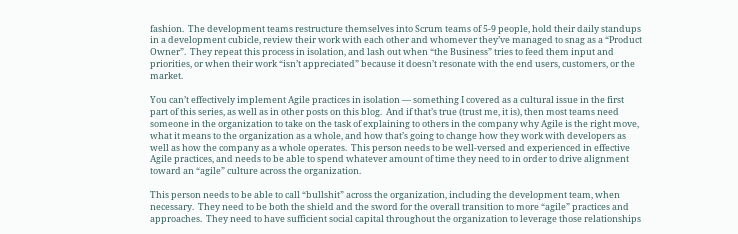fashion.  The development teams restructure themselves into Scrum teams of 5-9 people, hold their daily standups in a development cubicle, review their work with each other and whomever they’ve managed to snag as a “Product Owner”.  They repeat this process in isolation, and lash out when “the Business” tries to feed them input and priorities, or when their work “isn’t appreciated” because it doesn’t resonate with the end users, customers, or the market.

You can’t effectively implement Agile practices in isolation — something I covered as a cultural issue in the first part of this series, as well as in other posts on this blog.  And if that’s true (trust me, it is), then most teams need someone in the organization to take on the task of explaining to others in the company why Agile is the right move, what it means to the organization as a whole, and how that’s going to change how they work with developers as well as how the company as a whole operates.  This person needs to be well-versed and experienced in effective Agile practices, and needs to be able to spend whatever amount of time they need to in order to drive alignment toward an “agile” culture across the organization.

This person needs to be able to call “bullshit” across the organization, including the development team, when necessary.  They need to be both the shield and the sword for the overall transition to more “agile” practices and approaches.  They need to have sufficient social capital throughout the organization to leverage those relationships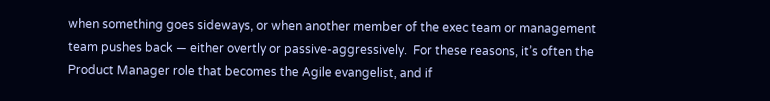when something goes sideways, or when another member of the exec team or management team pushes back — either overtly or passive-aggressively.  For these reasons, it’s often the Product Manager role that becomes the Agile evangelist, and if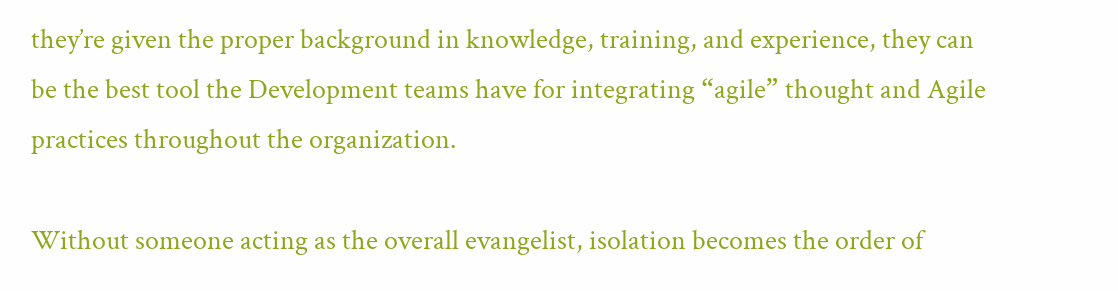they’re given the proper background in knowledge, training, and experience, they can be the best tool the Development teams have for integrating “agile” thought and Agile practices throughout the organization.

Without someone acting as the overall evangelist, isolation becomes the order of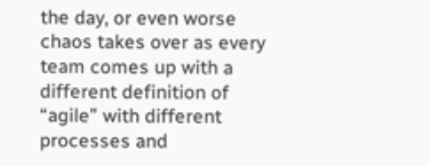the day, or even worse chaos takes over as every team comes up with a different definition of “agile” with different processes and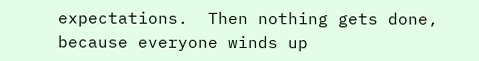expectations.  Then nothing gets done, because everyone winds up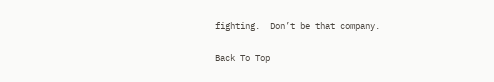fighting.  Don’t be that company.

Back To Top